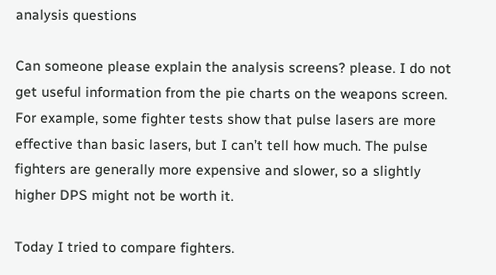analysis questions

Can someone please explain the analysis screens? please. I do not get useful information from the pie charts on the weapons screen. For example, some fighter tests show that pulse lasers are more effective than basic lasers, but I can’t tell how much. The pulse fighters are generally more expensive and slower, so a slightly higher DPS might not be worth it.

Today I tried to compare fighters.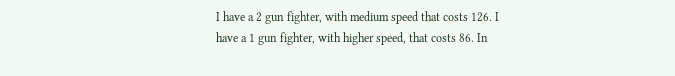I have a 2 gun fighter, with medium speed that costs 126. I have a 1 gun fighter, with higher speed, that costs 86. In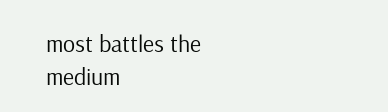most battles the medium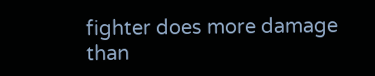fighter does more damage than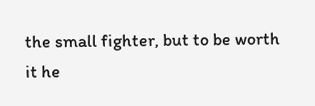the small fighter, but to be worth it he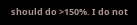should do >150%. I do not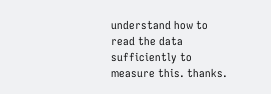understand how to read the data sufficiently to measure this. thanks.